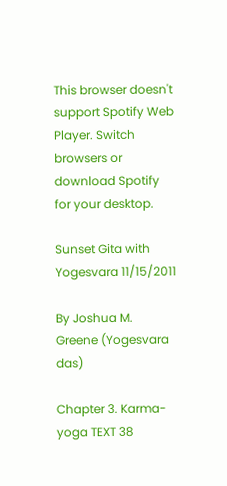This browser doesn't support Spotify Web Player. Switch browsers or download Spotify for your desktop.

Sunset Gita with Yogesvara 11/15/2011

By Joshua M. Greene (Yogesvara das)

Chapter 3. Karma-yoga TEXT 38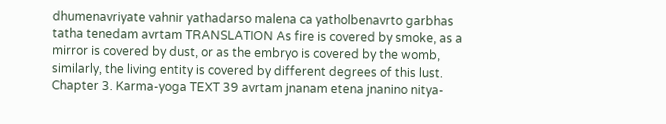dhumenavriyate vahnir yathadarso malena ca yatholbenavrto garbhas tatha tenedam avrtam TRANSLATION As fire is covered by smoke, as a mirror is covered by dust, or as the embryo is covered by the womb, similarly, the living entity is covered by different degrees of this lust. Chapter 3. Karma-yoga TEXT 39 avrtam jnanam etena jnanino nitya-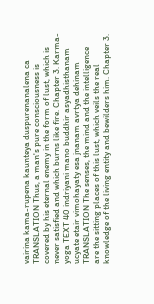vairina kama-rupena kaunteya duspurenanalena ca TRANSLATION Thus, a man's pure consciousness is covered by his eternal enemy in the form of lust, which is never satisfied and which burns like fire. Chapter 3. Karma-yoga TEXT 40 indriyani mano buddhir asyadhisthanam ucyate etair vimohayaty esa jnanam avrtya dehinam TRANSLATION The senses, the mind and the intelligence are the sitting places of this lust, which veils the real knowledge of the living entity and bewilders him. Chapter 3.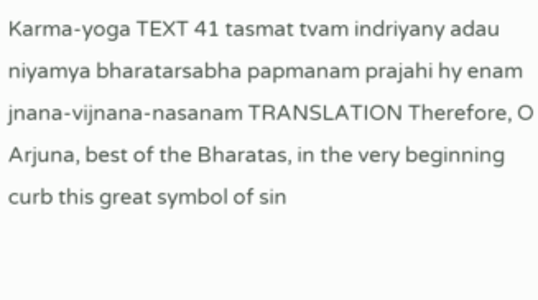Karma-yoga TEXT 41 tasmat tvam indriyany adau niyamya bharatarsabha papmanam prajahi hy enam jnana-vijnana-nasanam TRANSLATION Therefore, O Arjuna, best of the Bharatas, in the very beginning curb this great symbol of sin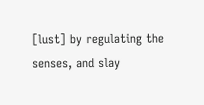[lust] by regulating the senses, and slay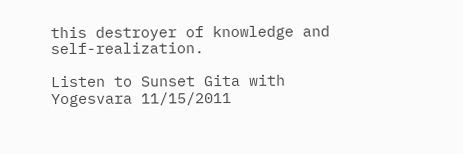this destroyer of knowledge and self-realization.

Listen to Sunset Gita with Yogesvara 11/15/2011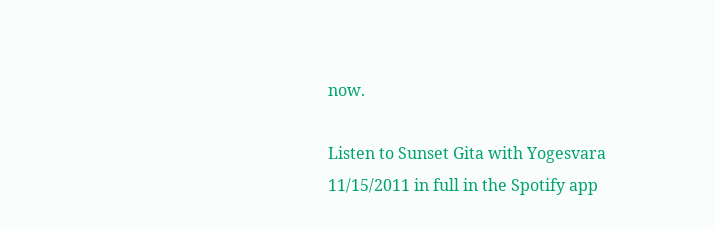now.

Listen to Sunset Gita with Yogesvara 11/15/2011 in full in the Spotify app